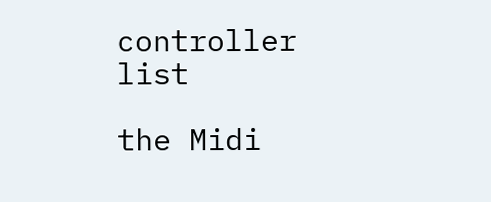controller list

the Midi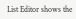List Editor shows the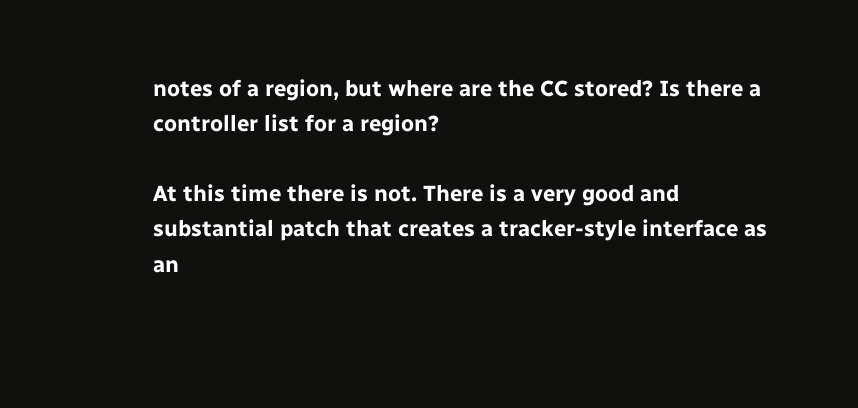notes of a region, but where are the CC stored? Is there a controller list for a region?

At this time there is not. There is a very good and substantial patch that creates a tracker-style interface as an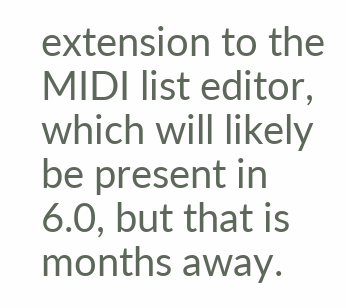extension to the MIDI list editor, which will likely be present in 6.0, but that is months away.